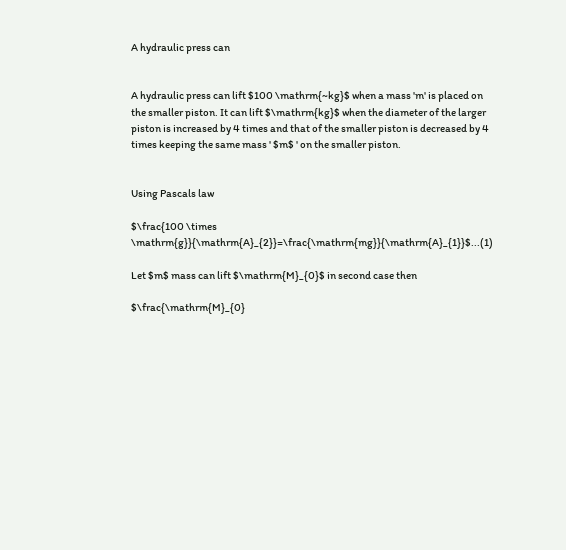A hydraulic press can


A hydraulic press can lift $100 \mathrm{~kg}$ when a mass 'm' is placed on the smaller piston. It can lift $\mathrm{kg}$ when the diameter of the larger piston is increased by 4 times and that of the smaller piston is decreased by 4 times keeping the same mass ' $m$ ' on the smaller piston.


Using Pascals law

$\frac{100 \times \mathrm{g}}{\mathrm{A}_{2}}=\frac{\mathrm{mg}}{\mathrm{A}_{1}}$...(1)

Let $m$ mass can lift $\mathrm{M}_{0}$ in second case then

$\frac{\mathrm{M}_{0}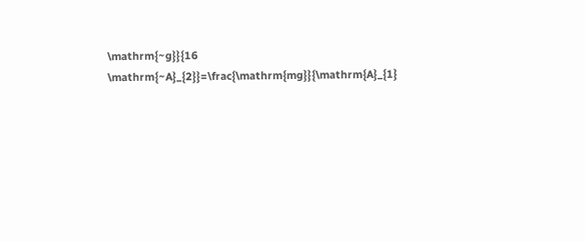\mathrm{~g}}{16 \mathrm{~A}_{2}}=\frac{\mathrm{mg}}{\mathrm{A}_{1}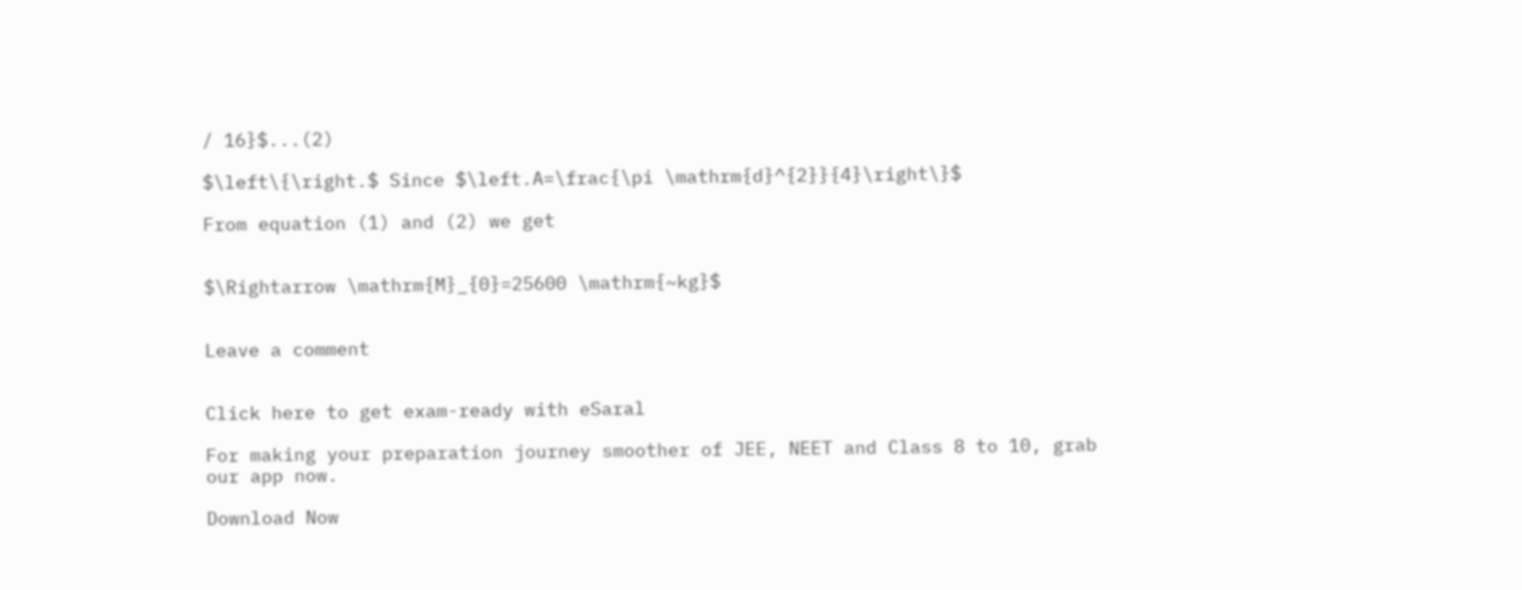/ 16}$...(2)

$\left\{\right.$ Since $\left.A=\frac{\pi \mathrm{d}^{2}}{4}\right\}$

From equation (1) and (2) we get


$\Rightarrow \mathrm{M}_{0}=25600 \mathrm{~kg}$


Leave a comment


Click here to get exam-ready with eSaral

For making your preparation journey smoother of JEE, NEET and Class 8 to 10, grab our app now.

Download Now